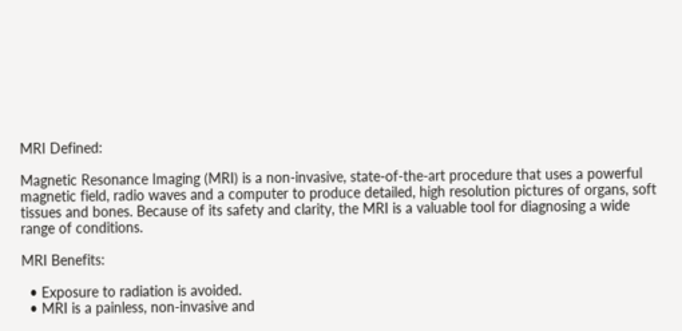MRI Defined:

Magnetic Resonance Imaging (MRI) is a non-invasive, state-of-the-art procedure that uses a powerful magnetic field, radio waves and a computer to produce detailed, high resolution pictures of organs, soft tissues and bones. Because of its safety and clarity, the MRI is a valuable tool for diagnosing a wide range of conditions.

MRI Benefits:

  • Exposure to radiation is avoided.
  • MRI is a painless, non-invasive and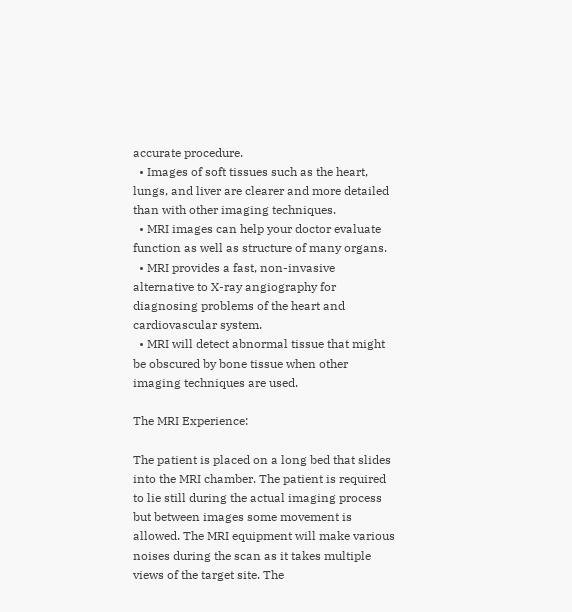accurate procedure.
  • Images of soft tissues such as the heart, lungs, and liver are clearer and more detailed than with other imaging techniques.
  • MRI images can help your doctor evaluate function as well as structure of many organs.
  • MRI provides a fast, non-invasive alternative to X-ray angiography for diagnosing problems of the heart and cardiovascular system.
  • MRI will detect abnormal tissue that might be obscured by bone tissue when other imaging techniques are used.

The MRI Experience:

The patient is placed on a long bed that slides into the MRI chamber. The patient is required to lie still during the actual imaging process but between images some movement is allowed. The MRI equipment will make various noises during the scan as it takes multiple views of the target site. The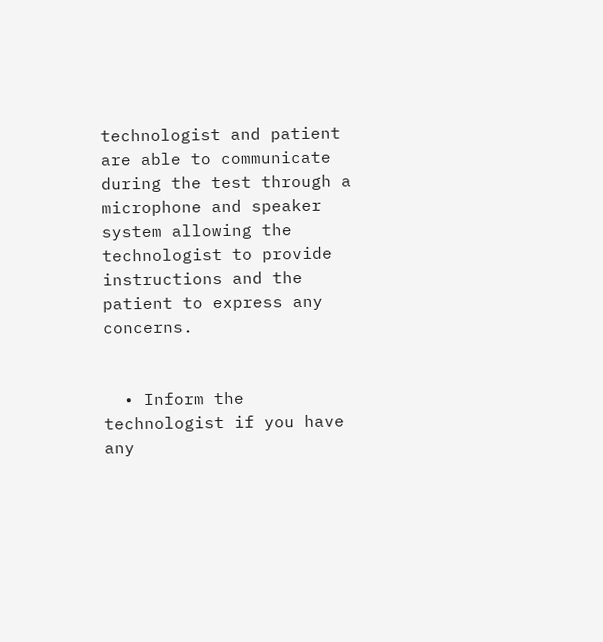technologist and patient are able to communicate during the test through a microphone and speaker system allowing the technologist to provide instructions and the patient to express any concerns.


  • Inform the technologist if you have any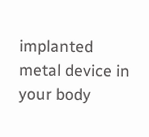implanted metal device in your body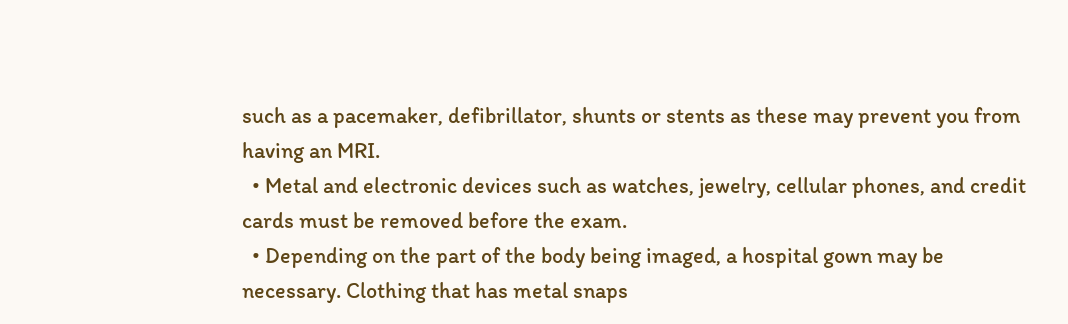such as a pacemaker, defibrillator, shunts or stents as these may prevent you from having an MRI.
  • Metal and electronic devices such as watches, jewelry, cellular phones, and credit cards must be removed before the exam.
  • Depending on the part of the body being imaged, a hospital gown may be necessary. Clothing that has metal snaps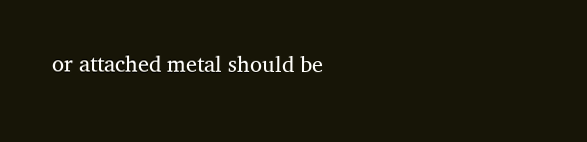or attached metal should be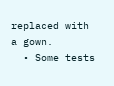replaced with a gown.
  • Some tests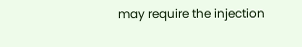may require the injection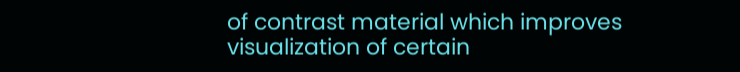of contrast material which improves visualization of certain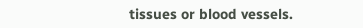tissues or blood vessels.